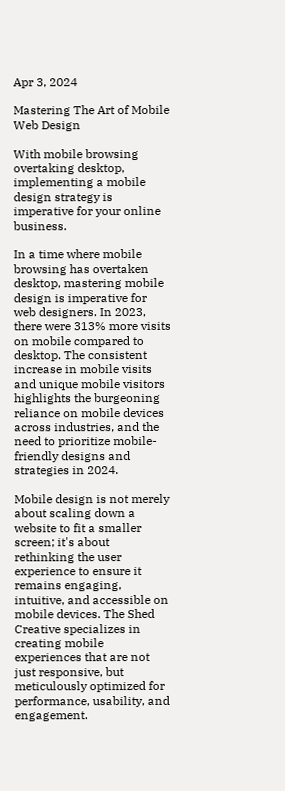Apr 3, 2024

Mastering The Art of Mobile Web Design

With mobile browsing overtaking desktop, implementing a mobile design strategy is imperative for your online business.

In a time where mobile browsing has overtaken desktop, mastering mobile design is imperative for web designers. In 2023, there were 313% more visits on mobile compared to desktop. The consistent increase in mobile visits and unique mobile visitors highlights the burgeoning reliance on mobile devices across industries, and the need to prioritize mobile-friendly designs and strategies in 2024.

Mobile design is not merely about scaling down a website to fit a smaller screen; it's about rethinking the user experience to ensure it remains engaging, intuitive, and accessible on mobile devices. The Shed Creative specializes in creating mobile experiences that are not just responsive, but meticulously optimized for performance, usability, and engagement.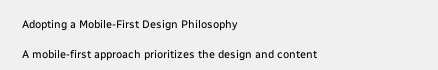Adopting a Mobile-First Design Philosophy

A mobile-first approach prioritizes the design and content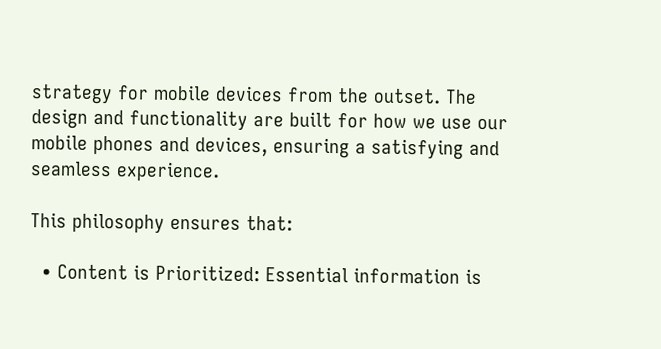strategy for mobile devices from the outset. The design and functionality are built for how we use our mobile phones and devices, ensuring a satisfying and seamless experience.

This philosophy ensures that:

  • Content is Prioritized: Essential information is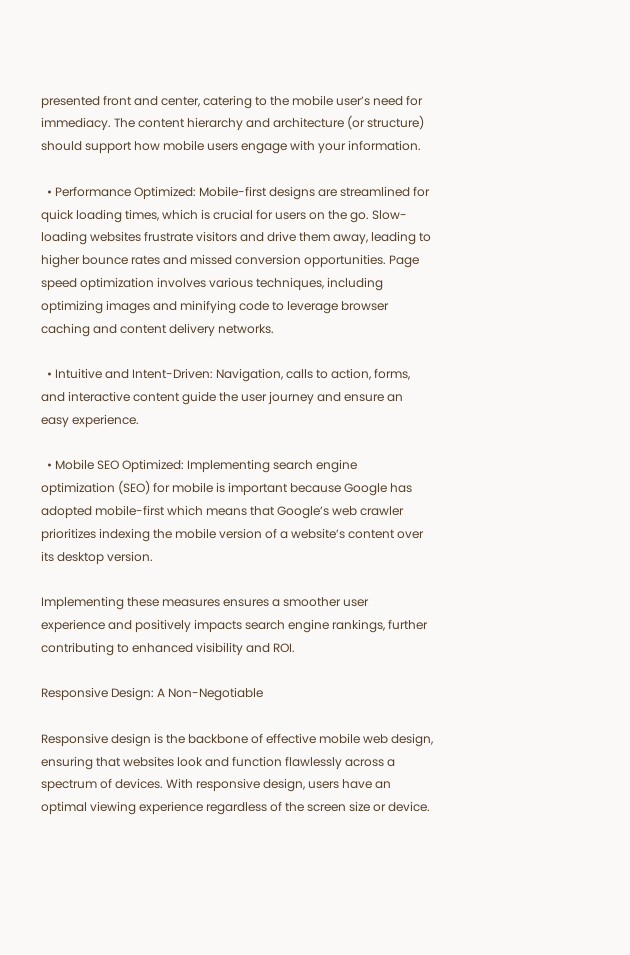presented front and center, catering to the mobile user’s need for immediacy. The content hierarchy and architecture (or structure) should support how mobile users engage with your information.

  • Performance Optimized: Mobile-first designs are streamlined for quick loading times, which is crucial for users on the go. Slow-loading websites frustrate visitors and drive them away, leading to higher bounce rates and missed conversion opportunities. Page speed optimization involves various techniques, including optimizing images and minifying code to leverage browser caching and content delivery networks.

  • Intuitive and Intent-Driven: Navigation, calls to action, forms, and interactive content guide the user journey and ensure an easy experience.

  • Mobile SEO Optimized: Implementing search engine optimization (SEO) for mobile is important because Google has adopted mobile-first which means that Google’s web crawler prioritizes indexing the mobile version of a website’s content over its desktop version.

Implementing these measures ensures a smoother user experience and positively impacts search engine rankings, further contributing to enhanced visibility and ROI.

Responsive Design: A Non-Negotiable

Responsive design is the backbone of effective mobile web design, ensuring that websites look and function flawlessly across a spectrum of devices. With responsive design, users have an optimal viewing experience regardless of the screen size or device.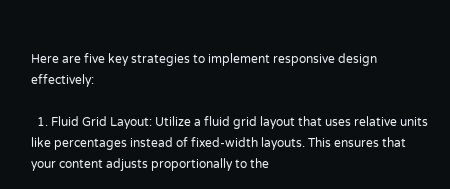Here are five key strategies to implement responsive design effectively:

  1. Fluid Grid Layout: Utilize a fluid grid layout that uses relative units like percentages instead of fixed-width layouts. This ensures that your content adjusts proportionally to the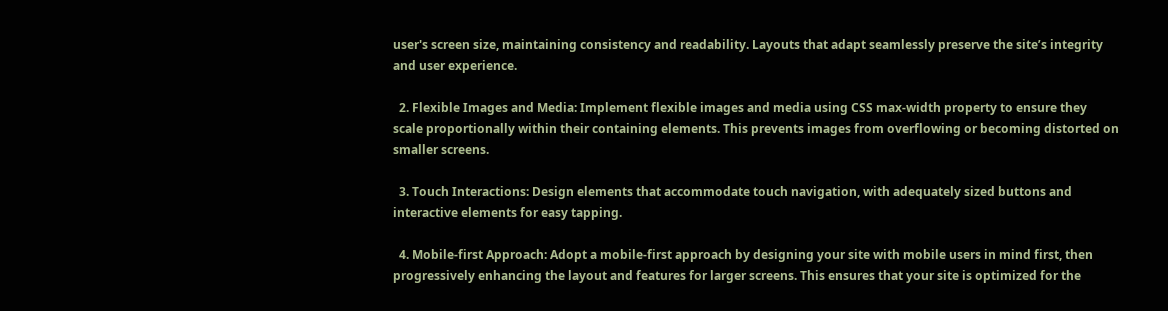user's screen size, maintaining consistency and readability. Layouts that adapt seamlessly preserve the site’s integrity and user experience.

  2. Flexible Images and Media: Implement flexible images and media using CSS max-width property to ensure they scale proportionally within their containing elements. This prevents images from overflowing or becoming distorted on smaller screens.

  3. Touch Interactions: Design elements that accommodate touch navigation, with adequately sized buttons and interactive elements for easy tapping.

  4. Mobile-first Approach: Adopt a mobile-first approach by designing your site with mobile users in mind first, then progressively enhancing the layout and features for larger screens. This ensures that your site is optimized for the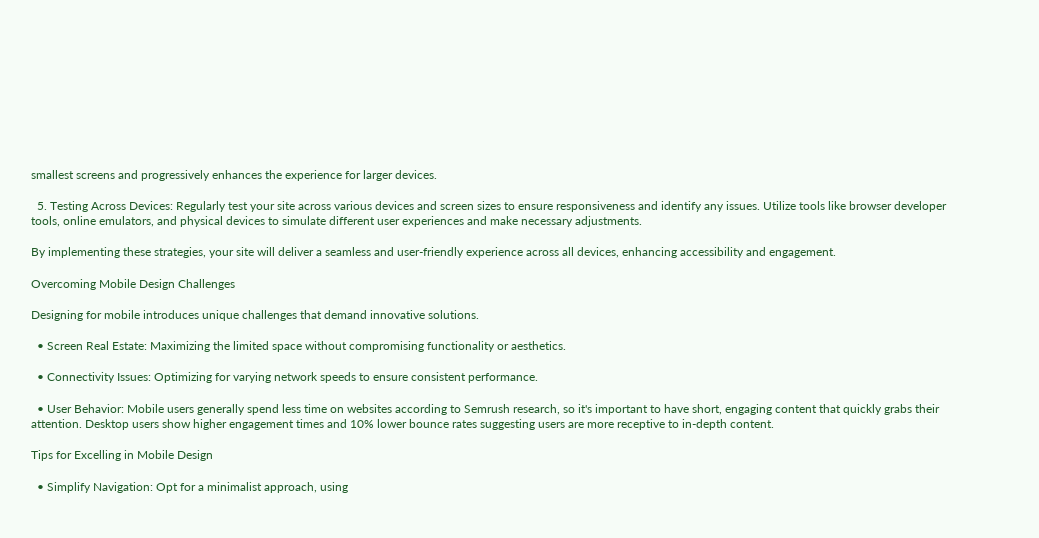smallest screens and progressively enhances the experience for larger devices.

  5. Testing Across Devices: Regularly test your site across various devices and screen sizes to ensure responsiveness and identify any issues. Utilize tools like browser developer tools, online emulators, and physical devices to simulate different user experiences and make necessary adjustments.

By implementing these strategies, your site will deliver a seamless and user-friendly experience across all devices, enhancing accessibility and engagement.

Overcoming Mobile Design Challenges

Designing for mobile introduces unique challenges that demand innovative solutions.

  • Screen Real Estate: Maximizing the limited space without compromising functionality or aesthetics.

  • Connectivity Issues: Optimizing for varying network speeds to ensure consistent performance.

  • User Behavior: Mobile users generally spend less time on websites according to Semrush research, so it's important to have short, engaging content that quickly grabs their attention. Desktop users show higher engagement times and 10% lower bounce rates suggesting users are more receptive to in-depth content.

Tips for Excelling in Mobile Design

  • Simplify Navigation: Opt for a minimalist approach, using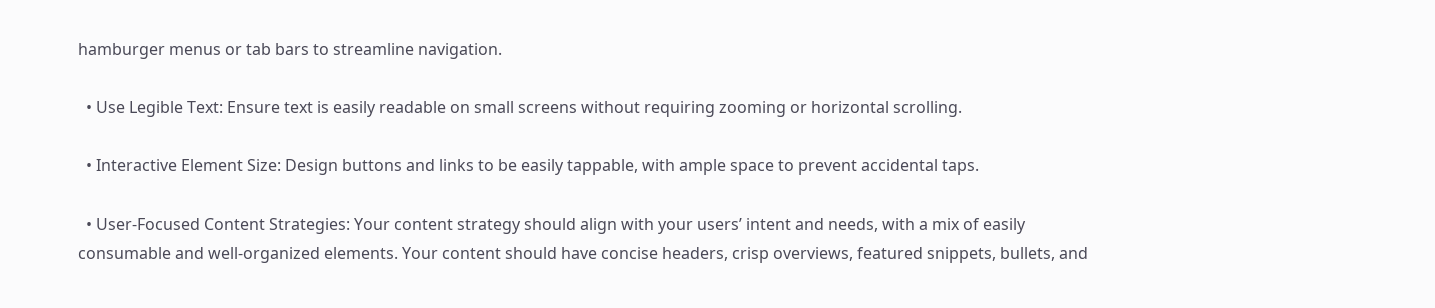hamburger menus or tab bars to streamline navigation.

  • Use Legible Text: Ensure text is easily readable on small screens without requiring zooming or horizontal scrolling.

  • Interactive Element Size: Design buttons and links to be easily tappable, with ample space to prevent accidental taps.

  • User-Focused Content Strategies: Your content strategy should align with your users’ intent and needs, with a mix of easily consumable and well-organized elements. Your content should have concise headers, crisp overviews, featured snippets, bullets, and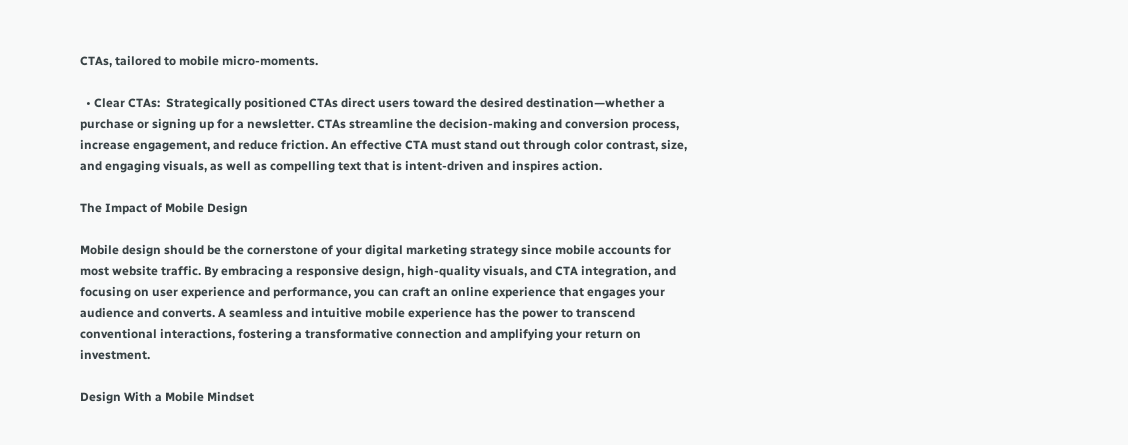CTAs, tailored to mobile micro-moments.

  • Clear CTAs:  Strategically positioned CTAs direct users toward the desired destination—whether a purchase or signing up for a newsletter. CTAs streamline the decision-making and conversion process, increase engagement, and reduce friction. An effective CTA must stand out through color contrast, size, and engaging visuals, as well as compelling text that is intent-driven and inspires action.

The Impact of Mobile Design

Mobile design should be the cornerstone of your digital marketing strategy since mobile accounts for most website traffic. By embracing a responsive design, high-quality visuals, and CTA integration, and focusing on user experience and performance, you can craft an online experience that engages your audience and converts. A seamless and intuitive mobile experience has the power to transcend conventional interactions, fostering a transformative connection and amplifying your return on investment.

Design With a Mobile Mindset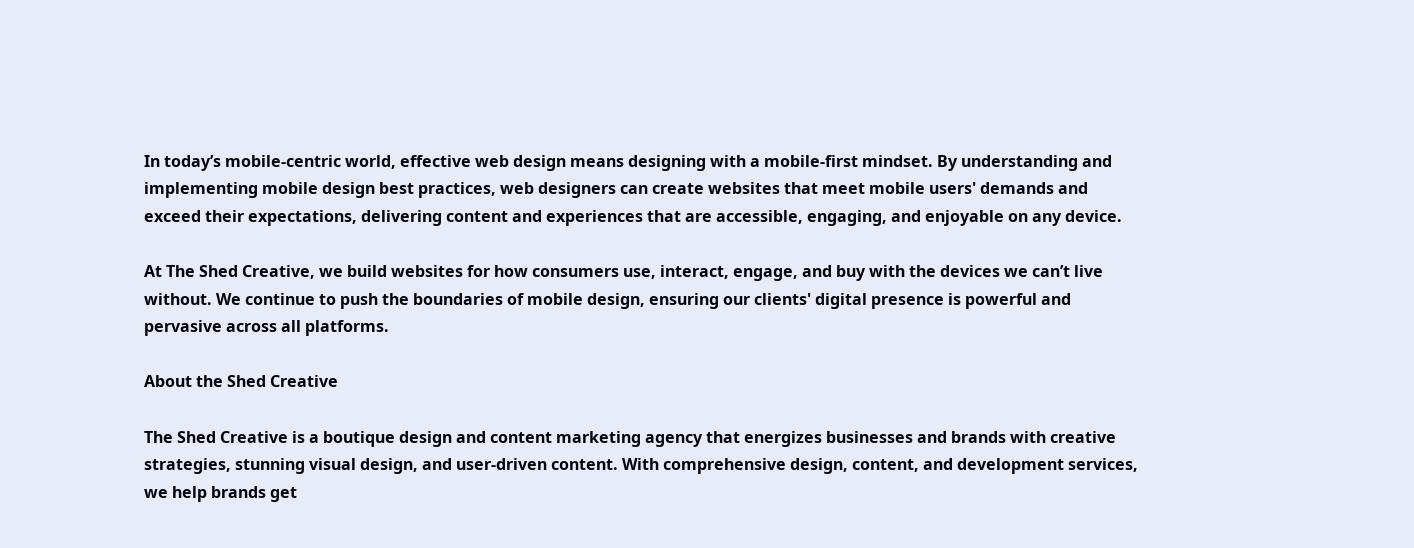In today’s mobile-centric world, effective web design means designing with a mobile-first mindset. By understanding and implementing mobile design best practices, web designers can create websites that meet mobile users' demands and exceed their expectations, delivering content and experiences that are accessible, engaging, and enjoyable on any device.

At The Shed Creative, we build websites for how consumers use, interact, engage, and buy with the devices we can’t live without. We continue to push the boundaries of mobile design, ensuring our clients' digital presence is powerful and pervasive across all platforms.

About the Shed Creative

The Shed Creative is a boutique design and content marketing agency that energizes businesses and brands with creative strategies, stunning visual design, and user-driven content. With comprehensive design, content, and development services, we help brands get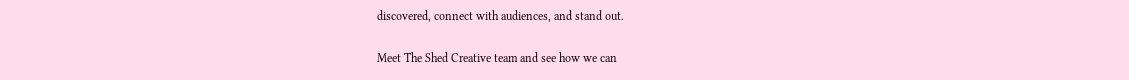discovered, connect with audiences, and stand out.

Meet The Shed Creative team and see how we can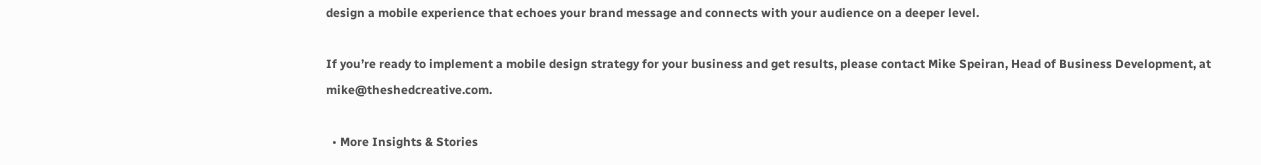design a mobile experience that echoes your brand message and connects with your audience on a deeper level.

If you’re ready to implement a mobile design strategy for your business and get results, please contact Mike Speiran, Head of Business Development, at mike@theshedcreative.com.

  • More Insights & Stories